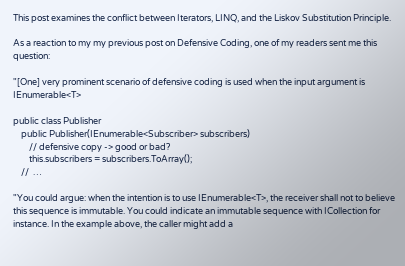This post examines the conflict between Iterators, LINQ, and the Liskov Substitution Principle.

As a reaction to my my previous post on Defensive Coding, one of my readers sent me this question:

"[One] very prominent scenario of defensive coding is used when the input argument is IEnumerable<T>

public class Publisher
    public Publisher(IEnumerable<Subscriber> subscribers)
        // defensive copy -> good or bad?
        this.subscribers = subscribers.ToArray();
    //  …

"You could argue: when the intention is to use IEnumerable<T>, the receiver shall not to believe this sequence is immutable. You could indicate an immutable sequence with ICollection for instance. In the example above, the caller might add a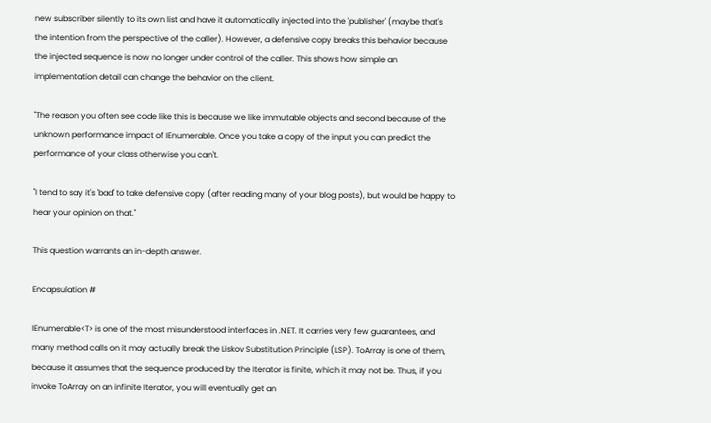new subscriber silently to its own list and have it automatically injected into the 'publisher' (maybe that's the intention from the perspective of the caller). However, a defensive copy breaks this behavior because the injected sequence is now no longer under control of the caller. This shows how simple an implementation detail can change the behavior on the client.

"The reason you often see code like this is because we like immutable objects and second because of the unknown performance impact of IEnumerable. Once you take a copy of the input you can predict the performance of your class otherwise you can't.

"I tend to say it's 'bad' to take defensive copy (after reading many of your blog posts), but would be happy to hear your opinion on that."

This question warrants an in-depth answer.

Encapsulation #

IEnumerable<T> is one of the most misunderstood interfaces in .NET. It carries very few guarantees, and many method calls on it may actually break the Liskov Substitution Principle (LSP). ToArray is one of them, because it assumes that the sequence produced by the Iterator is finite, which it may not be. Thus, if you invoke ToArray on an infinite Iterator, you will eventually get an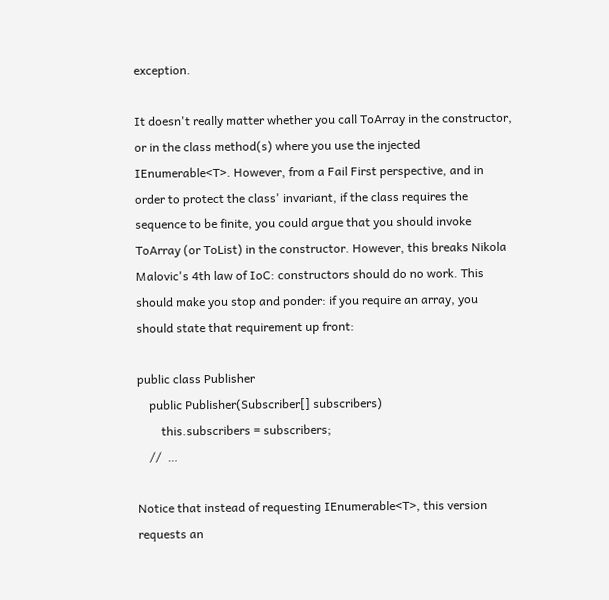exception.

It doesn't really matter whether you call ToArray in the constructor, or in the class method(s) where you use the injected IEnumerable<T>. However, from a Fail First perspective, and in order to protect the class' invariant, if the class requires the sequence to be finite, you could argue that you should invoke ToArray (or ToList) in the constructor. However, this breaks Nikola Malovic's 4th law of IoC: constructors should do no work. This should make you stop and ponder: if you require an array, you should state that requirement up front:

public class Publisher
    public Publisher(Subscriber[] subscribers)
        this.subscribers = subscribers;
    //  …

Notice that instead of requesting IEnumerable<T>, this version requests an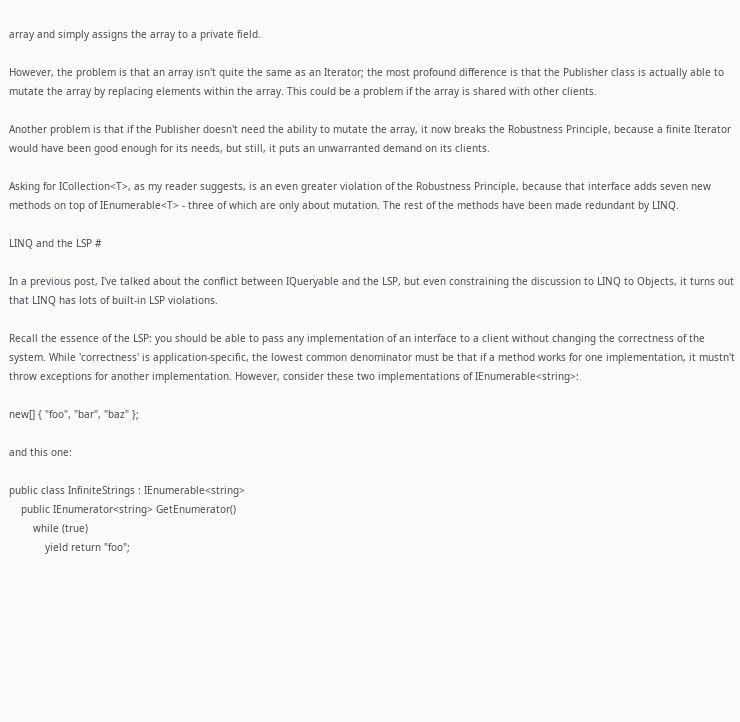array and simply assigns the array to a private field.

However, the problem is that an array isn't quite the same as an Iterator; the most profound difference is that the Publisher class is actually able to mutate the array by replacing elements within the array. This could be a problem if the array is shared with other clients.

Another problem is that if the Publisher doesn't need the ability to mutate the array, it now breaks the Robustness Principle, because a finite Iterator would have been good enough for its needs, but still, it puts an unwarranted demand on its clients.

Asking for ICollection<T>, as my reader suggests, is an even greater violation of the Robustness Principle, because that interface adds seven new methods on top of IEnumerable<T> - three of which are only about mutation. The rest of the methods have been made redundant by LINQ.

LINQ and the LSP #

In a previous post, I've talked about the conflict between IQueryable and the LSP, but even constraining the discussion to LINQ to Objects, it turns out that LINQ has lots of built-in LSP violations.

Recall the essence of the LSP: you should be able to pass any implementation of an interface to a client without changing the correctness of the system. While 'correctness' is application-specific, the lowest common denominator must be that if a method works for one implementation, it mustn't throw exceptions for another implementation. However, consider these two implementations of IEnumerable<string>:

new[] { "foo", "bar", "baz" };

and this one:

public class InfiniteStrings : IEnumerable<string>
    public IEnumerator<string> GetEnumerator()
        while (true)
            yield return "foo";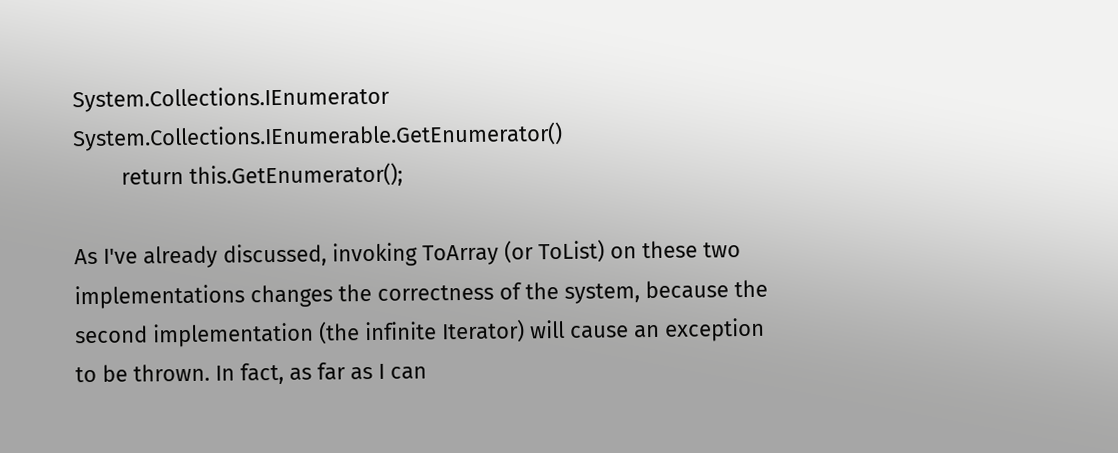System.Collections.IEnumerator System.Collections.IEnumerable.GetEnumerator()
        return this.GetEnumerator();

As I've already discussed, invoking ToArray (or ToList) on these two implementations changes the correctness of the system, because the second implementation (the infinite Iterator) will cause an exception to be thrown. In fact, as far as I can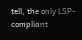tell, the only LSP-compliant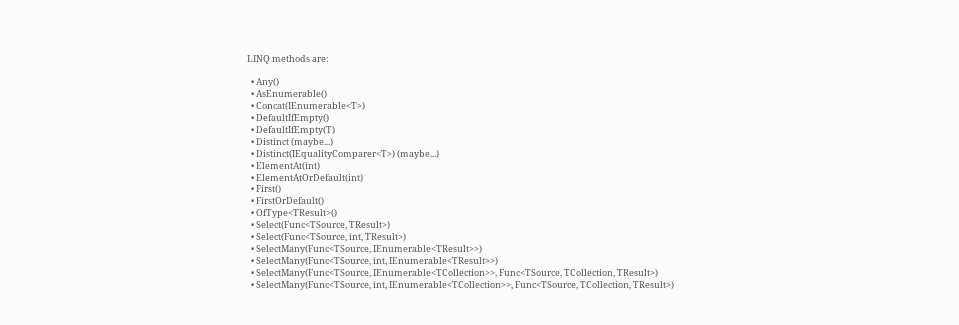LINQ methods are:

  • Any()
  • AsEnumerable()
  • Concat(IEnumerable<T>)
  • DefaultIfEmpty()
  • DefaultIfEmpty(T)
  • Distinct (maybe...)
  • Distinct(IEqualityComparer<T>) (maybe...)
  • ElementAt(int)
  • ElementAtOrDefault(int)
  • First()
  • FirstOrDefault()
  • OfType<TResult>()
  • Select(Func<TSource, TResult>)
  • Select(Func<TSource, int, TResult>)
  • SelectMany(Func<TSource, IEnumerable<TResult>>)
  • SelectMany(Func<TSource, int, IEnumerable<TResult>>)
  • SelectMany(Func<TSource, IEnumerable<TCollection>>, Func<TSource, TCollection, TResult>)
  • SelectMany(Func<TSource, int, IEnumerable<TCollection>>, Func<TSource, TCollection, TResult>)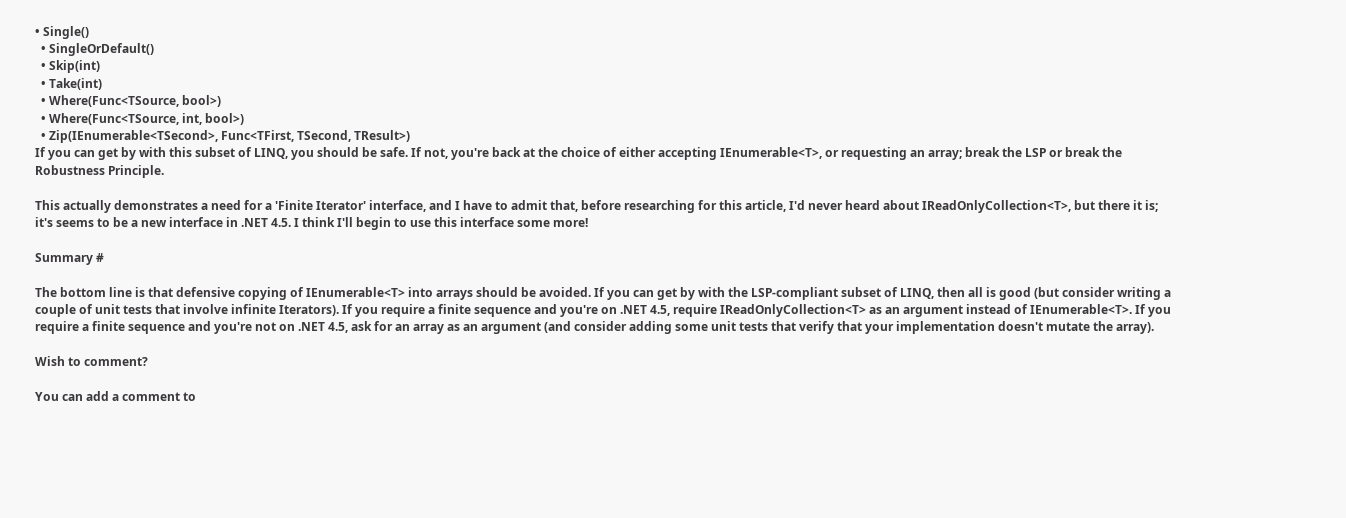• Single()
  • SingleOrDefault()
  • Skip(int)
  • Take(int)
  • Where(Func<TSource, bool>)
  • Where(Func<TSource, int, bool>)
  • Zip(IEnumerable<TSecond>, Func<TFirst, TSecond, TResult>)
If you can get by with this subset of LINQ, you should be safe. If not, you're back at the choice of either accepting IEnumerable<T>, or requesting an array; break the LSP or break the Robustness Principle.

This actually demonstrates a need for a 'Finite Iterator' interface, and I have to admit that, before researching for this article, I'd never heard about IReadOnlyCollection<T>, but there it is; it's seems to be a new interface in .NET 4.5. I think I'll begin to use this interface some more!

Summary #

The bottom line is that defensive copying of IEnumerable<T> into arrays should be avoided. If you can get by with the LSP-compliant subset of LINQ, then all is good (but consider writing a couple of unit tests that involve infinite Iterators). If you require a finite sequence and you're on .NET 4.5, require IReadOnlyCollection<T> as an argument instead of IEnumerable<T>. If you require a finite sequence and you're not on .NET 4.5, ask for an array as an argument (and consider adding some unit tests that verify that your implementation doesn't mutate the array).

Wish to comment?

You can add a comment to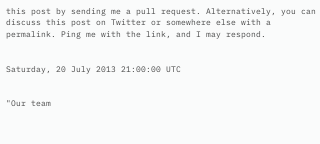this post by sending me a pull request. Alternatively, you can discuss this post on Twitter or somewhere else with a permalink. Ping me with the link, and I may respond.


Saturday, 20 July 2013 21:00:00 UTC


"Our team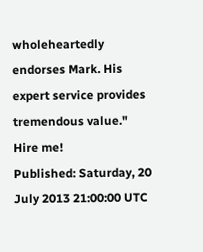wholeheartedly endorses Mark. His expert service provides tremendous value."
Hire me!
Published: Saturday, 20 July 2013 21:00:00 UTC